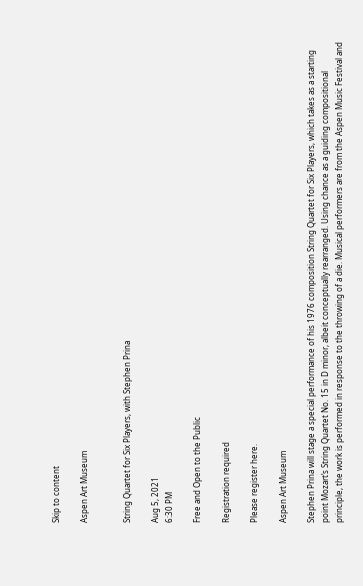Skip to content

Aspen Art Museum


String Quartet for Six Players, with Stephen Prina

Aug 5, 2021
6:30 PM

Free and Open to the Public

Registration required

Please register here.

Aspen Art Museum

Stephen Prina will stage a special performance of his 1976 composition String Quartet for Six Players, which takes as a starting point Mozart’s String Quartet No. 15 in D minor, albeit conceptually rearranged. Using chance as a guiding compositional principle, the work is performed in response to the throwing of a die. Musical performers are from the Aspen Music Festival and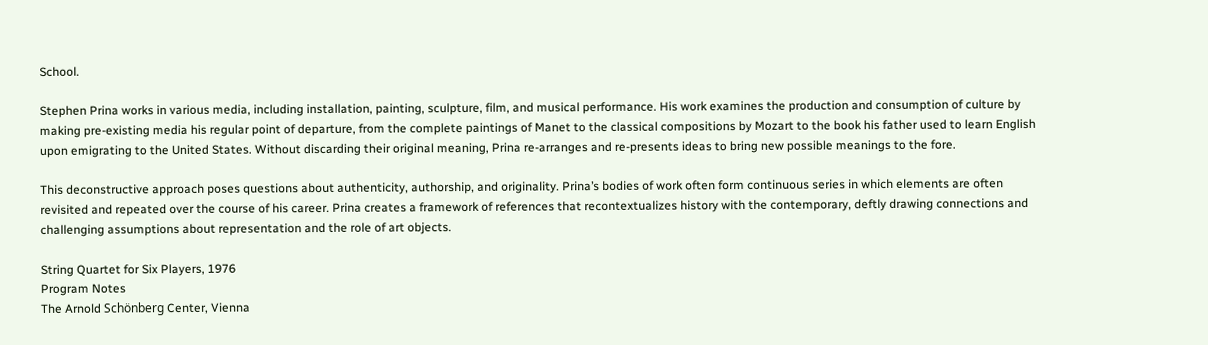School.

Stephen Prina works in various media, including installation, painting, sculpture, film, and musical performance. His work examines the production and consumption of culture by making pre-existing media his regular point of departure, from the complete paintings of Manet to the classical compositions by Mozart to the book his father used to learn English upon emigrating to the United States. Without discarding their original meaning, Prina re-arranges and re-presents ideas to bring new possible meanings to the fore.

This deconstructive approach poses questions about authenticity, authorship, and originality. Prina’s bodies of work often form continuous series in which elements are often revisited and repeated over the course of his career. Prina creates a framework of references that recontextualizes history with the contemporary, deftly drawing connections and challenging assumptions about representation and the role of art objects.

String Quartet for Six Players, 1976
Program Notes
The Arnold Schönberg Center, Vienna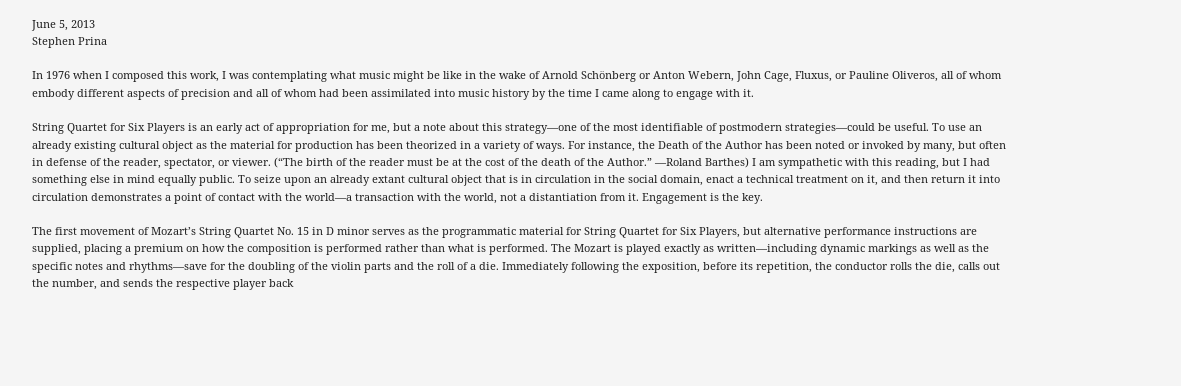June 5, 2013
Stephen Prina

In 1976 when I composed this work, I was contemplating what music might be like in the wake of Arnold Schönberg or Anton Webern, John Cage, Fluxus, or Pauline Oliveros, all of whom embody different aspects of precision and all of whom had been assimilated into music history by the time I came along to engage with it.

String Quartet for Six Players is an early act of appropriation for me, but a note about this strategy—one of the most identifiable of postmodern strategies—could be useful. To use an already existing cultural object as the material for production has been theorized in a variety of ways. For instance, the Death of the Author has been noted or invoked by many, but often in defense of the reader, spectator, or viewer. (“The birth of the reader must be at the cost of the death of the Author.” —Roland Barthes) I am sympathetic with this reading, but I had something else in mind equally public. To seize upon an already extant cultural object that is in circulation in the social domain, enact a technical treatment on it, and then return it into circulation demonstrates a point of contact with the world—a transaction with the world, not a distantiation from it. Engagement is the key.

The first movement of Mozart’s String Quartet No. 15 in D minor serves as the programmatic material for String Quartet for Six Players, but alternative performance instructions are supplied, placing a premium on how the composition is performed rather than what is performed. The Mozart is played exactly as written—including dynamic markings as well as the specific notes and rhythms—save for the doubling of the violin parts and the roll of a die. Immediately following the exposition, before its repetition, the conductor rolls the die, calls out the number, and sends the respective player back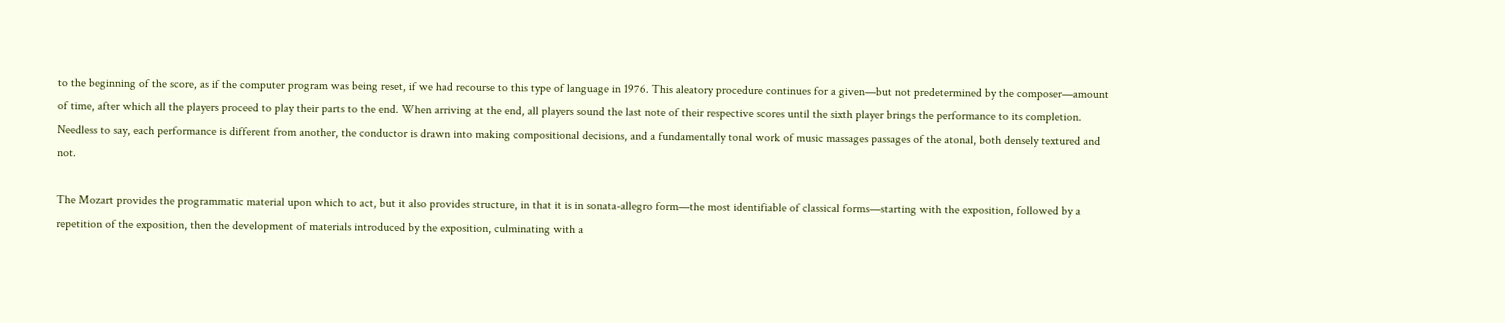to the beginning of the score, as if the computer program was being reset, if we had recourse to this type of language in 1976. This aleatory procedure continues for a given—but not predetermined by the composer—amount of time, after which all the players proceed to play their parts to the end. When arriving at the end, all players sound the last note of their respective scores until the sixth player brings the performance to its completion. Needless to say, each performance is different from another, the conductor is drawn into making compositional decisions, and a fundamentally tonal work of music massages passages of the atonal, both densely textured and not.

The Mozart provides the programmatic material upon which to act, but it also provides structure, in that it is in sonata-allegro form—the most identifiable of classical forms—starting with the exposition, followed by a repetition of the exposition, then the development of materials introduced by the exposition, culminating with a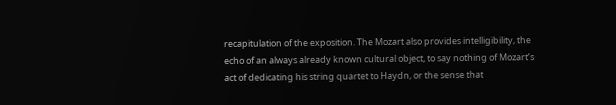recapitulation of the exposition. The Mozart also provides intelligibility, the echo of an always already known cultural object, to say nothing of Mozart’s act of dedicating his string quartet to Haydn, or the sense that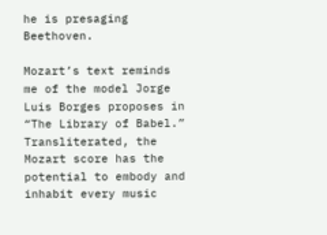he is presaging Beethoven.

Mozart’s text reminds me of the model Jorge Luis Borges proposes in “The Library of Babel.” Transliterated, the Mozart score has the potential to embody and inhabit every music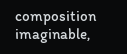composition imaginable,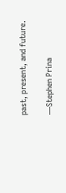past, present, and future.

—Stephen Prina